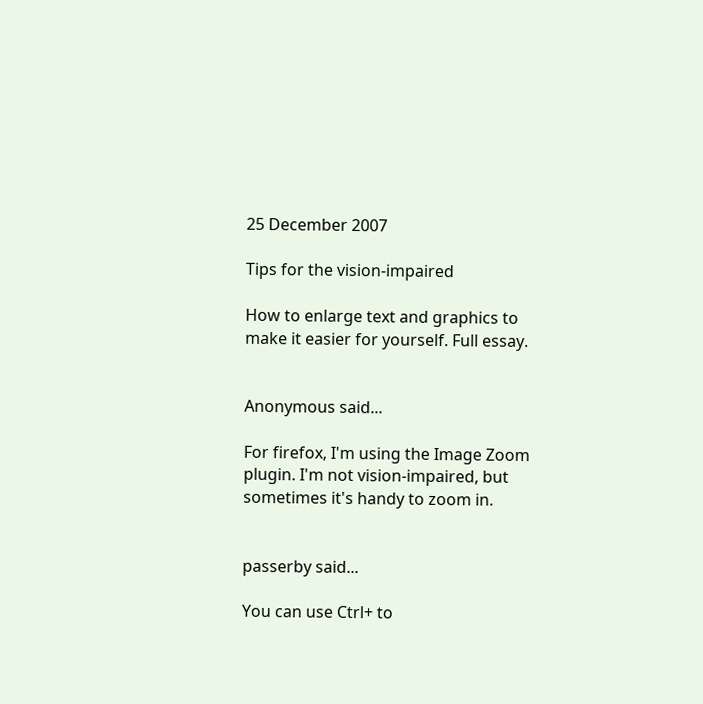25 December 2007

Tips for the vision-impaired

How to enlarge text and graphics to make it easier for yourself. Full essay.


Anonymous said...

For firefox, I'm using the Image Zoom plugin. I'm not vision-impaired, but sometimes it's handy to zoom in.


passerby said...

You can use Ctrl+ to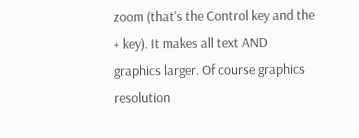zoom (that's the Control key and the + key). It makes all text AND graphics larger. Of course graphics resolution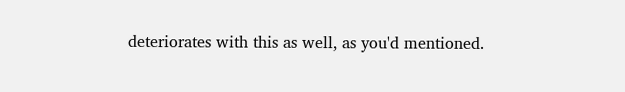deteriorates with this as well, as you'd mentioned.